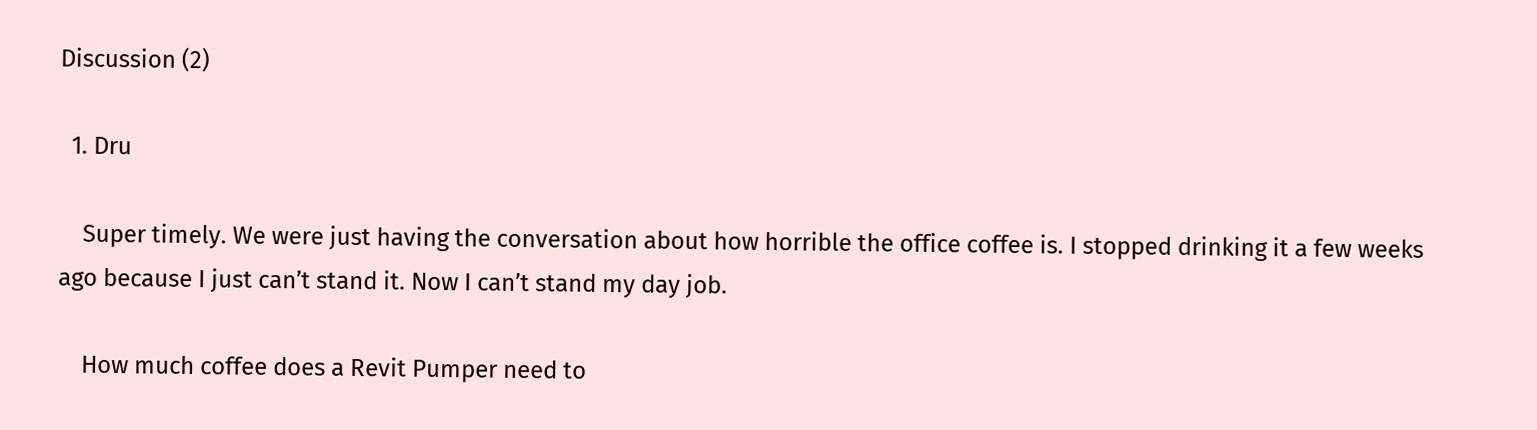Discussion (2)

  1. Dru

    Super timely. We were just having the conversation about how horrible the office coffee is. I stopped drinking it a few weeks ago because I just can’t stand it. Now I can’t stand my day job.

    How much coffee does a Revit Pumper need to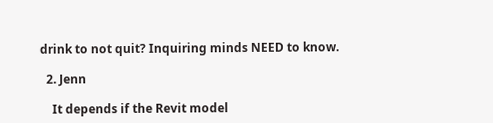drink to not quit? Inquiring minds NEED to know.

  2. Jenn

    It depends if the Revit model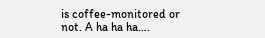is coffee-monitored or not. A ha ha ha….